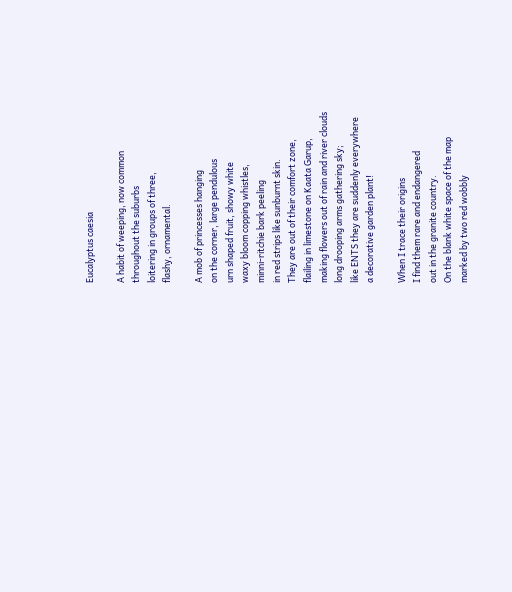Eucalyptus caesia

A habit of weeping, now common
throughout the suburbs
loitering in groups of three,
flashy, ornamental.

A mob of princesses hanging
on the corner, large pendulous
urn shaped fruit, showy white
waxy bloom copping whistles,
minni-ritchie bark peeling
in red strips like sunburnt skin.
They are out of their comfort zone,
flailing in limestone on Kaata Garup,
making flowers out of rain and river clouds
long drooping arms gathering sky;
like ENTS they are suddenly everywhere
a decorative garden plant!

When I trace their origins
I find them rare and endangered
out in the granite country.
On the blank white space of the map
marked by two red wobbly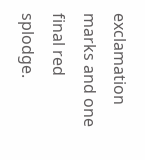exclamation
marks and one final red splodge.